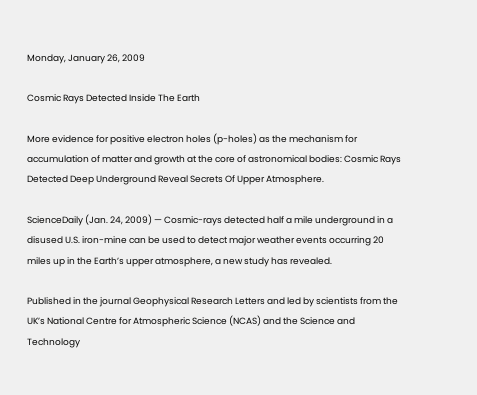Monday, January 26, 2009

Cosmic Rays Detected Inside The Earth

More evidence for positive electron holes (p-holes) as the mechanism for accumulation of matter and growth at the core of astronomical bodies: Cosmic Rays Detected Deep Underground Reveal Secrets Of Upper Atmosphere.

ScienceDaily (Jan. 24, 2009) — Cosmic-rays detected half a mile underground in a disused U.S. iron-mine can be used to detect major weather events occurring 20 miles up in the Earth’s upper atmosphere, a new study has revealed.

Published in the journal Geophysical Research Letters and led by scientists from the UK’s National Centre for Atmospheric Science (NCAS) and the Science and Technology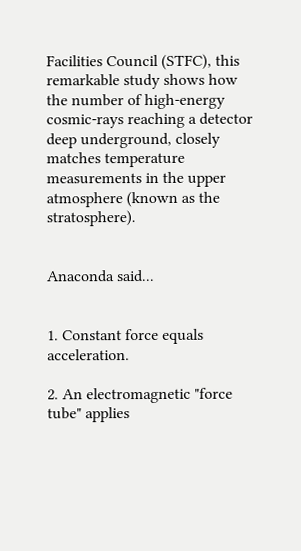Facilities Council (STFC), this remarkable study shows how the number of high-energy cosmic-rays reaching a detector deep underground, closely matches temperature measurements in the upper atmosphere (known as the stratosphere).


Anaconda said...


1. Constant force equals acceleration.

2. An electromagnetic "force tube" applies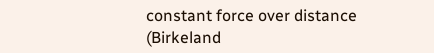constant force over distance (Birkeland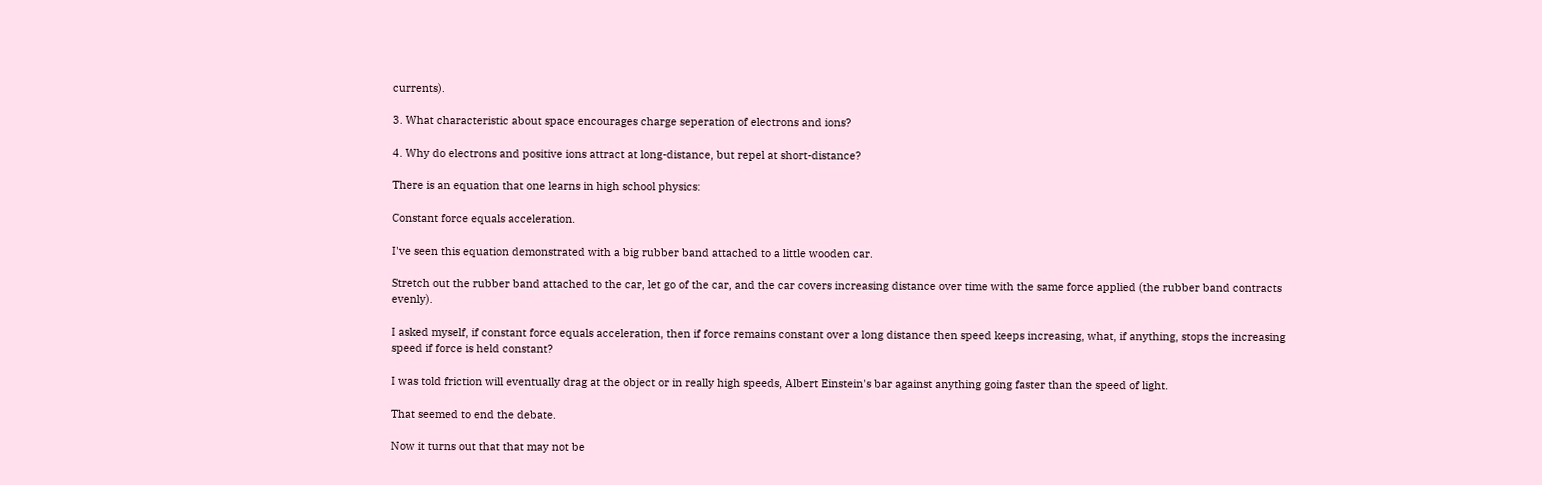currents).

3. What characteristic about space encourages charge seperation of electrons and ions?

4. Why do electrons and positive ions attract at long-distance, but repel at short-distance?

There is an equation that one learns in high school physics:

Constant force equals acceleration.

I've seen this equation demonstrated with a big rubber band attached to a little wooden car.

Stretch out the rubber band attached to the car, let go of the car, and the car covers increasing distance over time with the same force applied (the rubber band contracts evenly).

I asked myself, if constant force equals acceleration, then if force remains constant over a long distance then speed keeps increasing, what, if anything, stops the increasing speed if force is held constant?

I was told friction will eventually drag at the object or in really high speeds, Albert Einstein's bar against anything going faster than the speed of light.

That seemed to end the debate.

Now it turns out that that may not be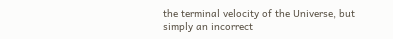the terminal velocity of the Universe, but simply an incorrect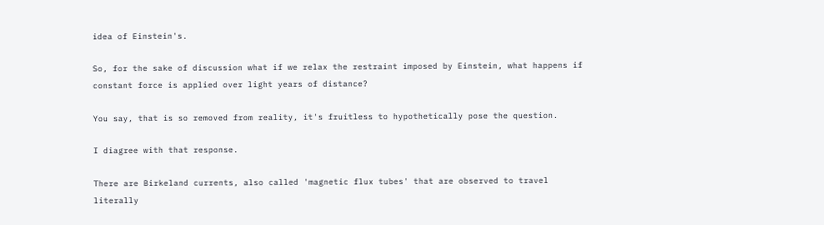idea of Einstein's.

So, for the sake of discussion what if we relax the restraint imposed by Einstein, what happens if constant force is applied over light years of distance?

You say, that is so removed from reality, it's fruitless to hypothetically pose the question.

I diagree with that response.

There are Birkeland currents, also called 'magnetic flux tubes' that are observed to travel literally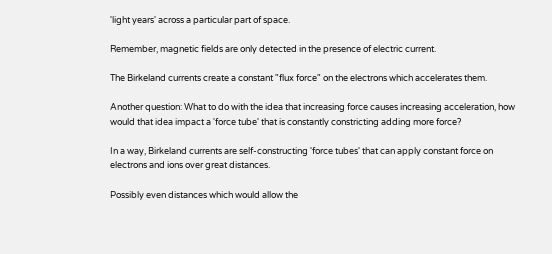'light years' across a particular part of space.

Remember, magnetic fields are only detected in the presence of electric current.

The Birkeland currents create a constant "flux force" on the electrons which accelerates them.

Another question: What to do with the idea that increasing force causes increasing acceleration, how would that idea impact a 'force tube' that is constantly constricting adding more force?

In a way, Birkeland currents are self-constructing 'force tubes' that can apply constant force on electrons and ions over great distances.

Possibly even distances which would allow the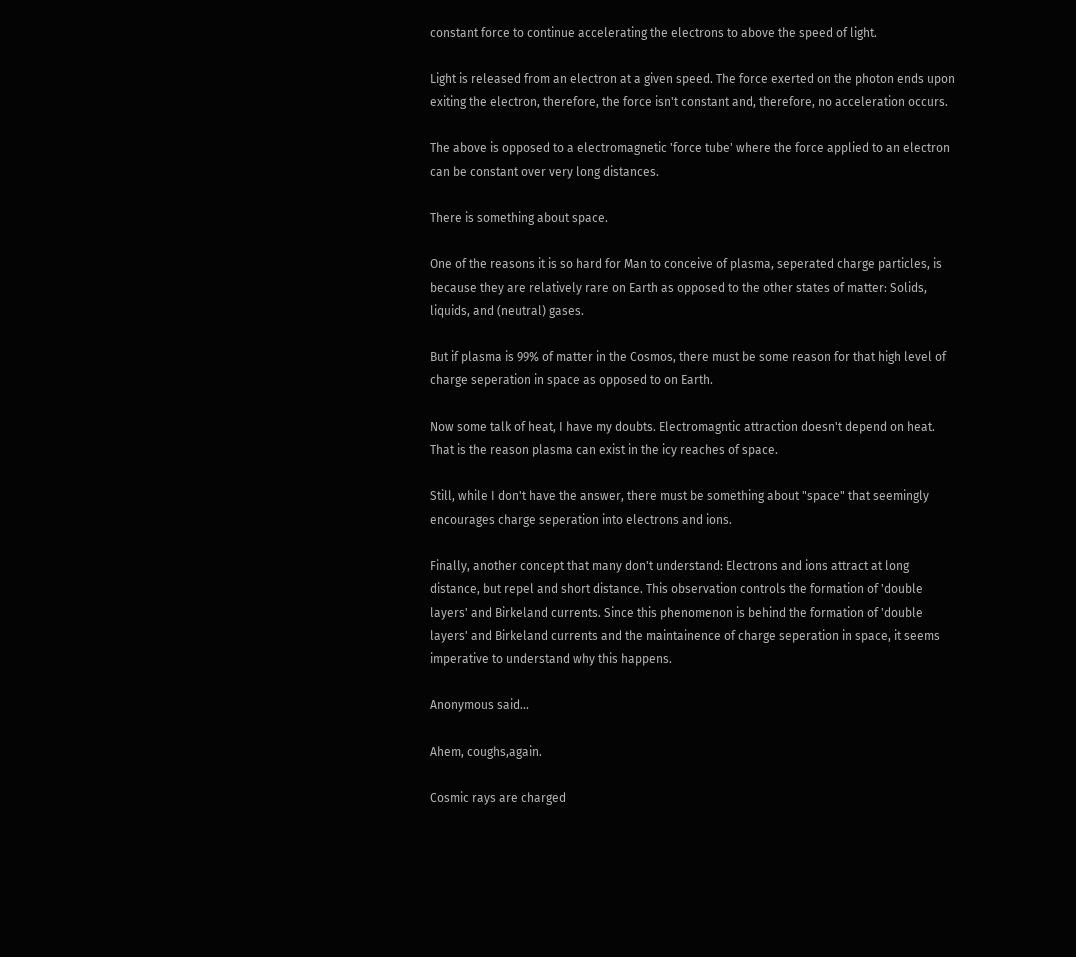constant force to continue accelerating the electrons to above the speed of light.

Light is released from an electron at a given speed. The force exerted on the photon ends upon exiting the electron, therefore, the force isn't constant and, therefore, no acceleration occurs.

The above is opposed to a electromagnetic 'force tube' where the force applied to an electron can be constant over very long distances.

There is something about space.

One of the reasons it is so hard for Man to conceive of plasma, seperated charge particles, is because they are relatively rare on Earth as opposed to the other states of matter: Solids, liquids, and (neutral) gases.

But if plasma is 99% of matter in the Cosmos, there must be some reason for that high level of charge seperation in space as opposed to on Earth.

Now some talk of heat, I have my doubts. Electromagntic attraction doesn't depend on heat. That is the reason plasma can exist in the icy reaches of space.

Still, while I don't have the answer, there must be something about "space" that seemingly encourages charge seperation into electrons and ions.

Finally, another concept that many don't understand: Electrons and ions attract at long distance, but repel and short distance. This observation controls the formation of 'double layers' and Birkeland currents. Since this phenomenon is behind the formation of 'double layers' and Birkeland currents and the maintainence of charge seperation in space, it seems imperative to understand why this happens.

Anonymous said...

Ahem, coughs,again.

Cosmic rays are charged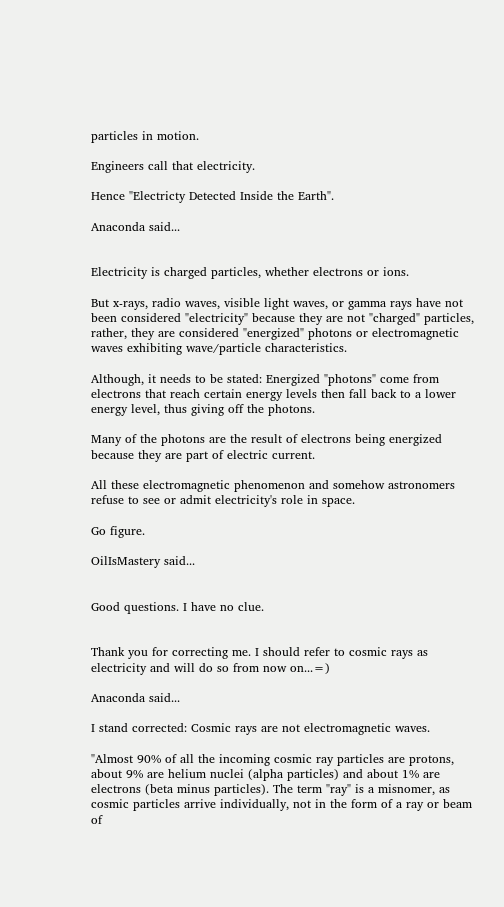particles in motion.

Engineers call that electricity.

Hence "Electricty Detected Inside the Earth".

Anaconda said...


Electricity is charged particles, whether electrons or ions.

But x-rays, radio waves, visible light waves, or gamma rays have not been considered "electricity" because they are not "charged" particles, rather, they are considered "energized" photons or electromagnetic waves exhibiting wave/particle characteristics.

Although, it needs to be stated: Energized "photons" come from electrons that reach certain energy levels then fall back to a lower energy level, thus giving off the photons.

Many of the photons are the result of electrons being energized because they are part of electric current.

All these electromagnetic phenomenon and somehow astronomers refuse to see or admit electricity's role in space.

Go figure.

OilIsMastery said...


Good questions. I have no clue.


Thank you for correcting me. I should refer to cosmic rays as electricity and will do so from now on...=)

Anaconda said...

I stand corrected: Cosmic rays are not electromagnetic waves.

"Almost 90% of all the incoming cosmic ray particles are protons, about 9% are helium nuclei (alpha particles) and about 1% are electrons (beta minus particles). The term "ray" is a misnomer, as cosmic particles arrive individually, not in the form of a ray or beam of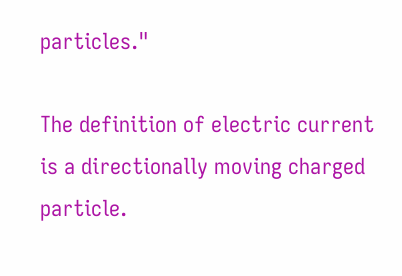particles."

The definition of electric current is a directionally moving charged particle.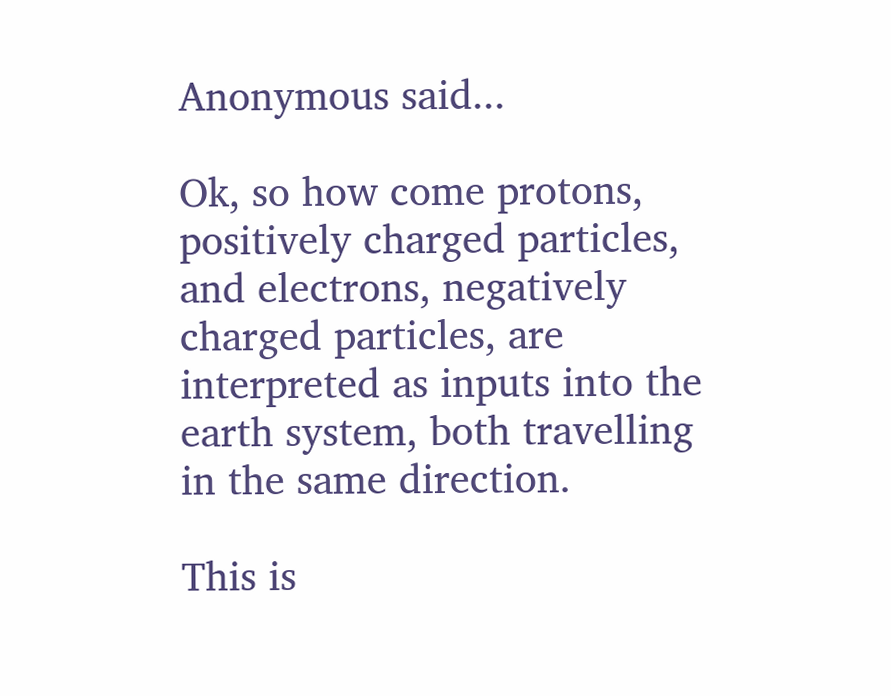Anonymous said...

Ok, so how come protons, positively charged particles, and electrons, negatively charged particles, are interpreted as inputs into the earth system, both travelling in the same direction.

This is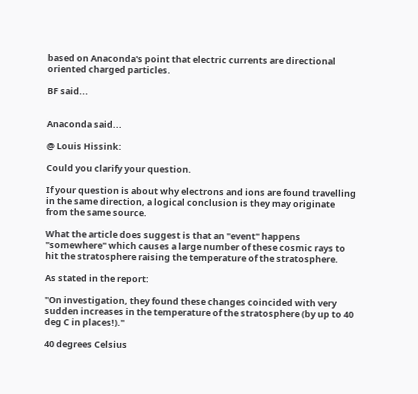based on Anaconda's point that electric currents are directional oriented charged particles.

BF said...


Anaconda said...

@ Louis Hissink:

Could you clarify your question.

If your question is about why electrons and ions are found travelling in the same direction, a logical conclusion is they may originate from the same source.

What the article does suggest is that an "event" happens "somewhere" which causes a large number of these cosmic rays to hit the stratosphere raising the temperature of the stratosphere.

As stated in the report:

"On investigation, they found these changes coincided with very sudden increases in the temperature of the stratosphere (by up to 40 deg C in places!)."

40 degrees Celsius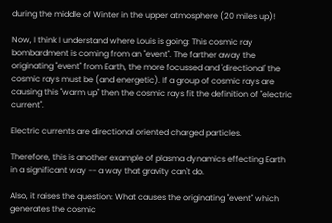during the middle of Winter in the upper atmosphere (20 miles up)!

Now, I think I understand where Louis is going: This cosmic ray bombardment is coming from an "event". The farther away the originating "event" from Earth, the more focussed and 'directional' the cosmic rays must be (and energetic). If a group of cosmic rays are causing this "warm up" then the cosmic rays fit the definition of "electric current".

Electric currents are directional oriented charged particles.

Therefore, this is another example of plasma dynamics effecting Earth in a significant way -- a way that gravity can't do.

Also, it raises the question: What causes the originating "event" which generates the cosmic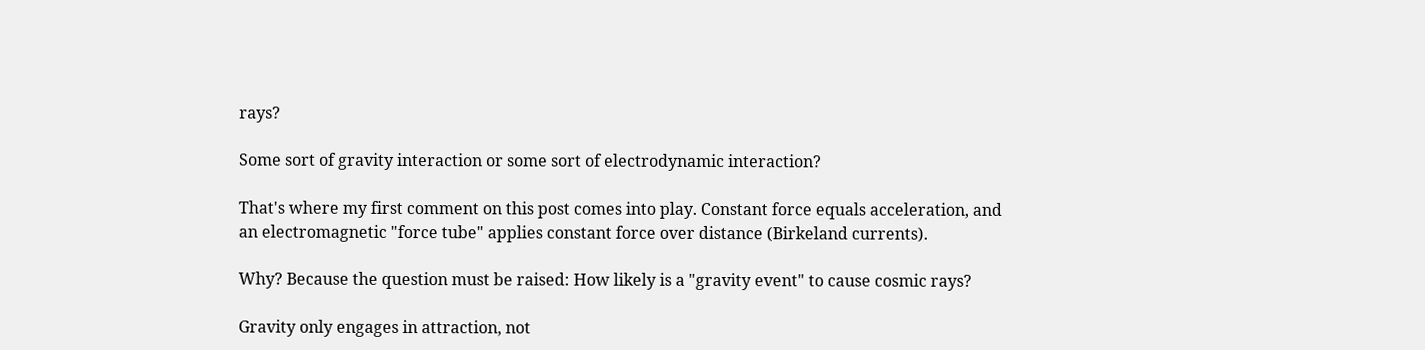rays?

Some sort of gravity interaction or some sort of electrodynamic interaction?

That's where my first comment on this post comes into play. Constant force equals acceleration, and an electromagnetic "force tube" applies constant force over distance (Birkeland currents).

Why? Because the question must be raised: How likely is a "gravity event" to cause cosmic rays?

Gravity only engages in attraction, not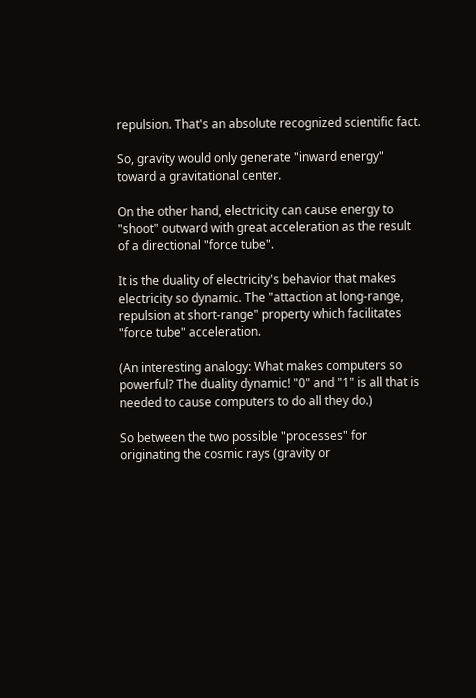repulsion. That's an absolute recognized scientific fact.

So, gravity would only generate "inward energy" toward a gravitational center.

On the other hand, electricity can cause energy to "shoot" outward with great acceleration as the result of a directional "force tube".

It is the duality of electricity's behavior that makes electricity so dynamic. The "attaction at long-range, repulsion at short-range" property which facilitates "force tube" acceleration.

(An interesting analogy: What makes computers so powerful? The duality dynamic! "0" and "1" is all that is needed to cause computers to do all they do.)

So between the two possible "processes" for originating the cosmic rays (gravity or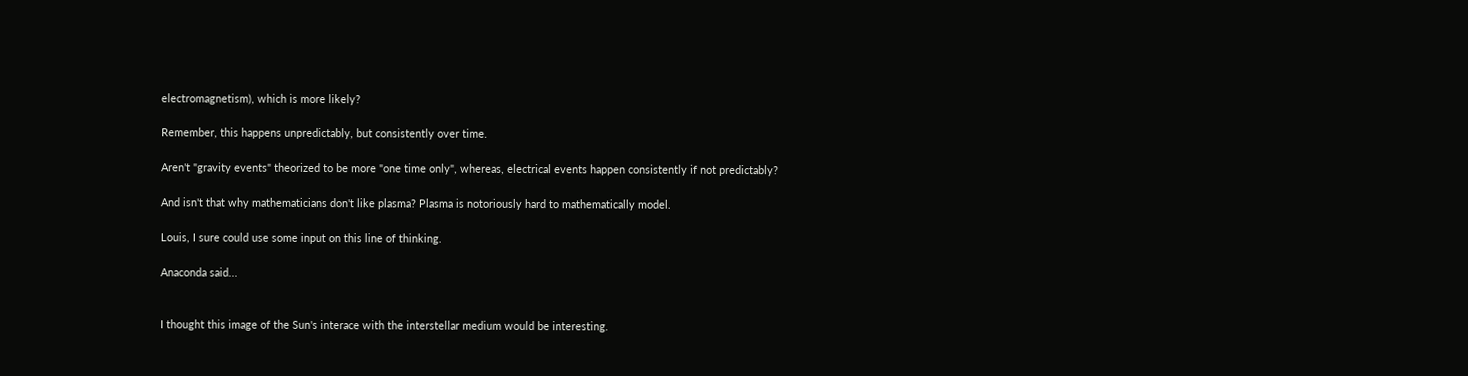electromagnetism), which is more likely?

Remember, this happens unpredictably, but consistently over time.

Aren't "gravity events" theorized to be more "one time only", whereas, electrical events happen consistently if not predictably?

And isn't that why mathematicians don't like plasma? Plasma is notoriously hard to mathematically model.

Louis, I sure could use some input on this line of thinking.

Anaconda said...


I thought this image of the Sun's interace with the interstellar medium would be interesting.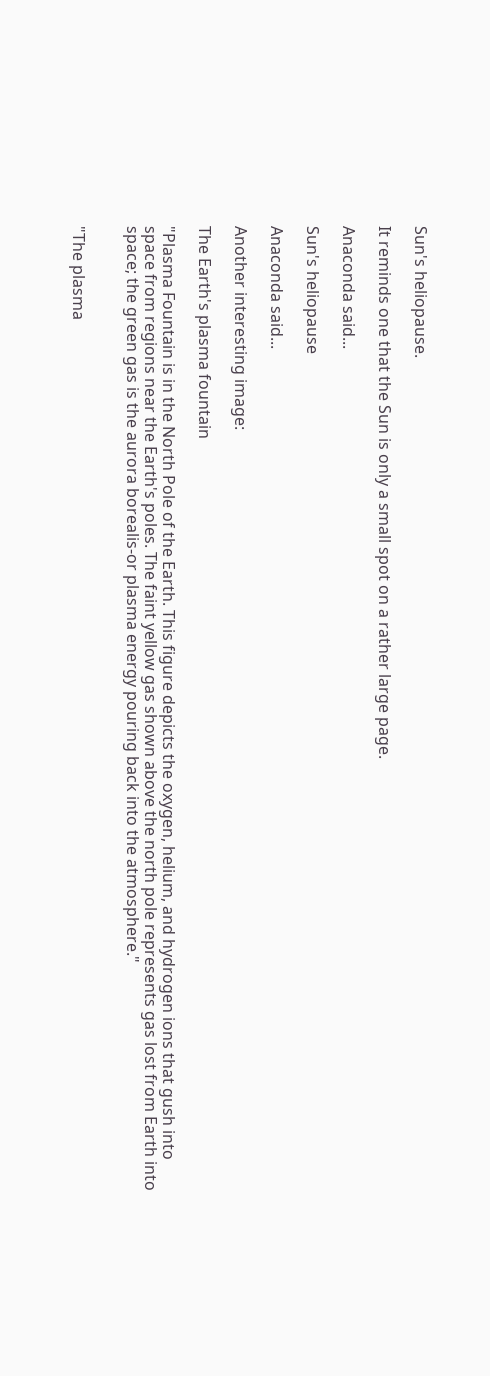Sun's heliopause.

It reminds one that the Sun is only a small spot on a rather large page.

Anaconda said...

Sun's heliopause

Anaconda said...

Another interesting image:

The Earth's plasma fountain

"Plasma Fountain is in the North Pole of the Earth. This figure depicts the oxygen, helium, and hydrogen ions that gush into space from regions near the Earth's poles. The faint yellow gas shown above the north pole represents gas lost from Earth into space; the green gas is the aurora borealis-or plasma energy pouring back into the atmosphere."


"The plasma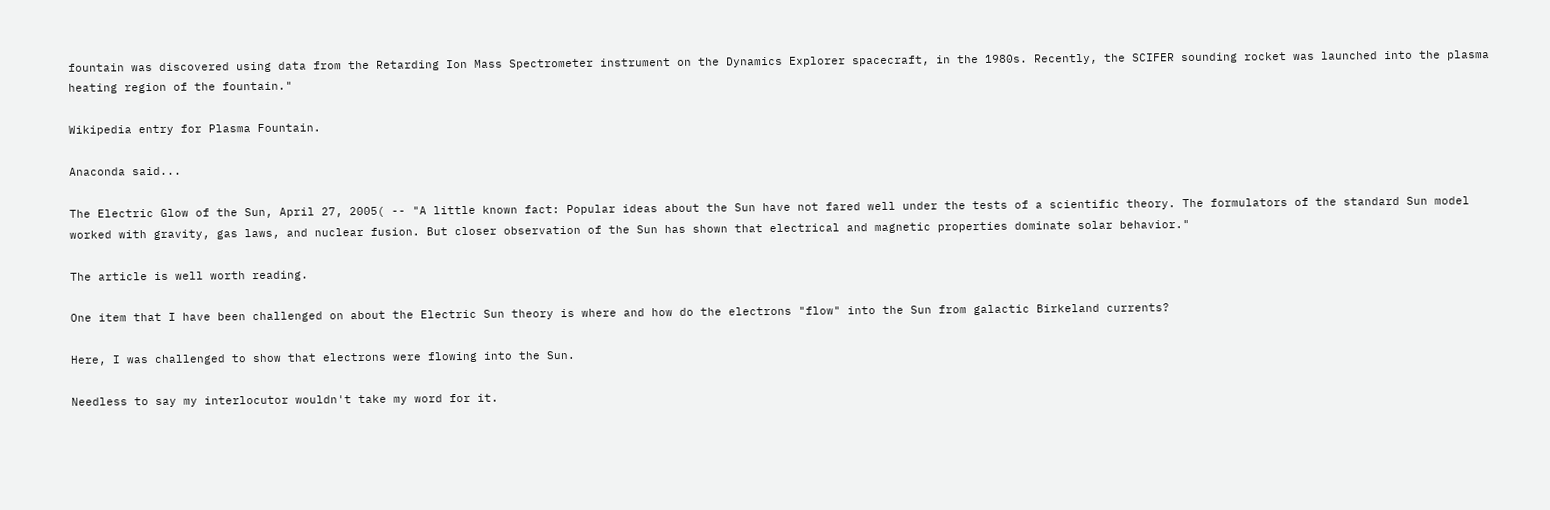fountain was discovered using data from the Retarding Ion Mass Spectrometer instrument on the Dynamics Explorer spacecraft, in the 1980s. Recently, the SCIFER sounding rocket was launched into the plasma heating region of the fountain."

Wikipedia entry for Plasma Fountain.

Anaconda said...

The Electric Glow of the Sun, April 27, 2005( -- "A little known fact: Popular ideas about the Sun have not fared well under the tests of a scientific theory. The formulators of the standard Sun model worked with gravity, gas laws, and nuclear fusion. But closer observation of the Sun has shown that electrical and magnetic properties dominate solar behavior."

The article is well worth reading.

One item that I have been challenged on about the Electric Sun theory is where and how do the electrons "flow" into the Sun from galactic Birkeland currents?

Here, I was challenged to show that electrons were flowing into the Sun.

Needless to say my interlocutor wouldn't take my word for it.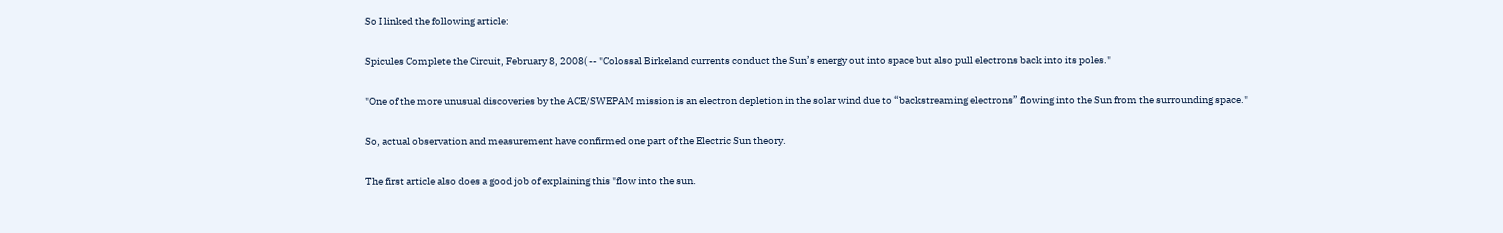So I linked the following article:

Spicules Complete the Circuit, February 8, 2008( -- "Colossal Birkeland currents conduct the Sun’s energy out into space but also pull electrons back into its poles."

"One of the more unusual discoveries by the ACE/SWEPAM mission is an electron depletion in the solar wind due to “backstreaming electrons” flowing into the Sun from the surrounding space."

So, actual observation and measurement have confirmed one part of the Electric Sun theory.

The first article also does a good job of explaining this "flow into the sun.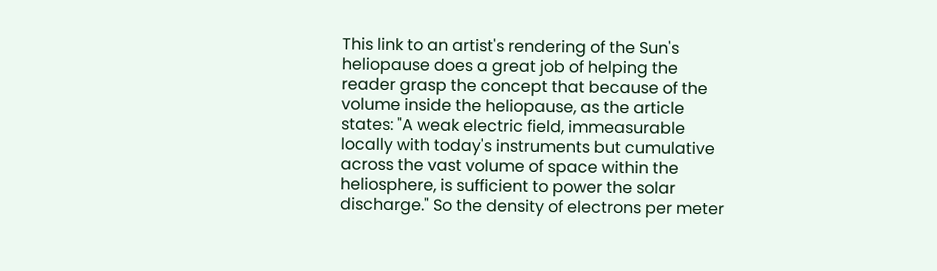This link to an artist's rendering of the Sun's heliopause does a great job of helping the reader grasp the concept that because of the volume inside the heliopause, as the article states: "A weak electric field, immeasurable locally with today's instruments but cumulative across the vast volume of space within the heliosphere, is sufficient to power the solar discharge." So the density of electrons per meter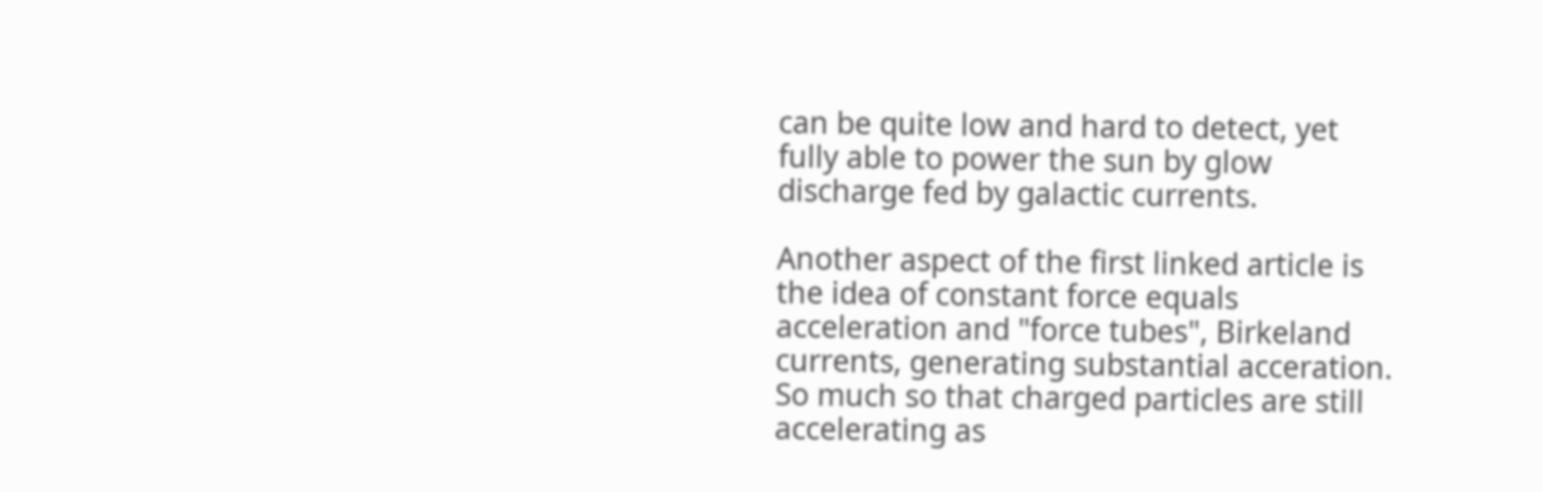can be quite low and hard to detect, yet fully able to power the sun by glow discharge fed by galactic currents.

Another aspect of the first linked article is the idea of constant force equals acceleration and "force tubes", Birkeland currents, generating substantial acceration. So much so that charged particles are still accelerating as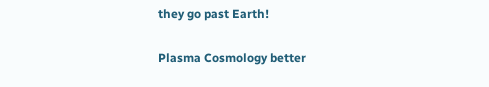they go past Earth!

Plasma Cosmology better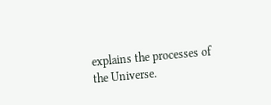explains the processes of the Universe.